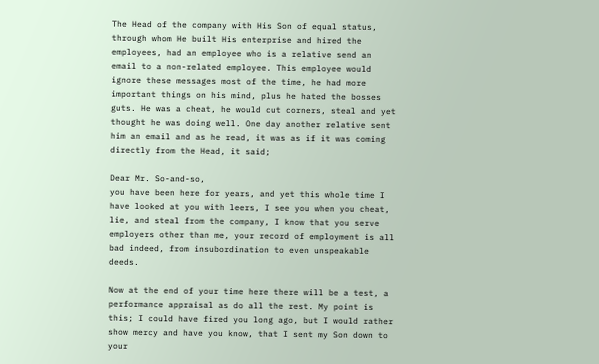The Head of the company with His Son of equal status, through whom He built His enterprise and hired the employees, had an employee who is a relative send an email to a non-related employee. This employee would ignore these messages most of the time, he had more important things on his mind, plus he hated the bosses guts. He was a cheat, he would cut corners, steal and yet thought he was doing well. One day another relative sent him an email and as he read, it was as if it was coming directly from the Head, it said;

Dear Mr. So-and-so,
you have been here for years, and yet this whole time I have looked at you with leers, I see you when you cheat, lie, and steal from the company, I know that you serve employers other than me, your record of employment is all bad indeed, from insubordination to even unspeakable deeds.

Now at the end of your time here there will be a test, a performance appraisal as do all the rest. My point is this; I could have fired you long ago, but I would rather show mercy and have you know, that I sent my Son down to your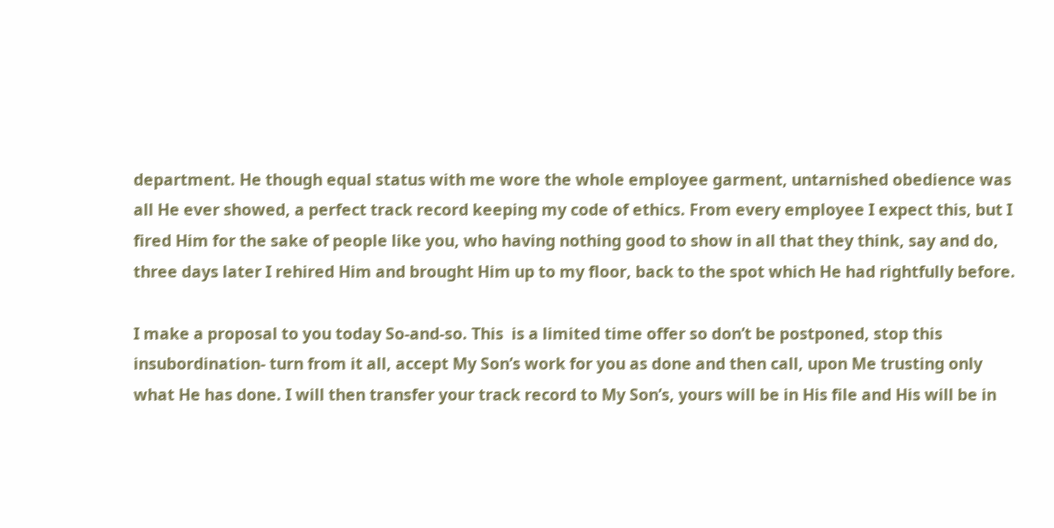department. He though equal status with me wore the whole employee garment, untarnished obedience was all He ever showed, a perfect track record keeping my code of ethics. From every employee I expect this, but I fired Him for the sake of people like you, who having nothing good to show in all that they think, say and do, three days later I rehired Him and brought Him up to my floor, back to the spot which He had rightfully before.

I make a proposal to you today So-and-so. This  is a limited time offer so don’t be postponed, stop this insubordination- turn from it all, accept My Son’s work for you as done and then call, upon Me trusting only what He has done. I will then transfer your track record to My Son’s, yours will be in His file and His will be in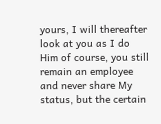yours, I will thereafter look at you as I do Him of course, you still remain an employee and never share My status, but the certain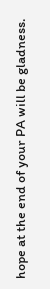hope at the end of your PA will be gladness.